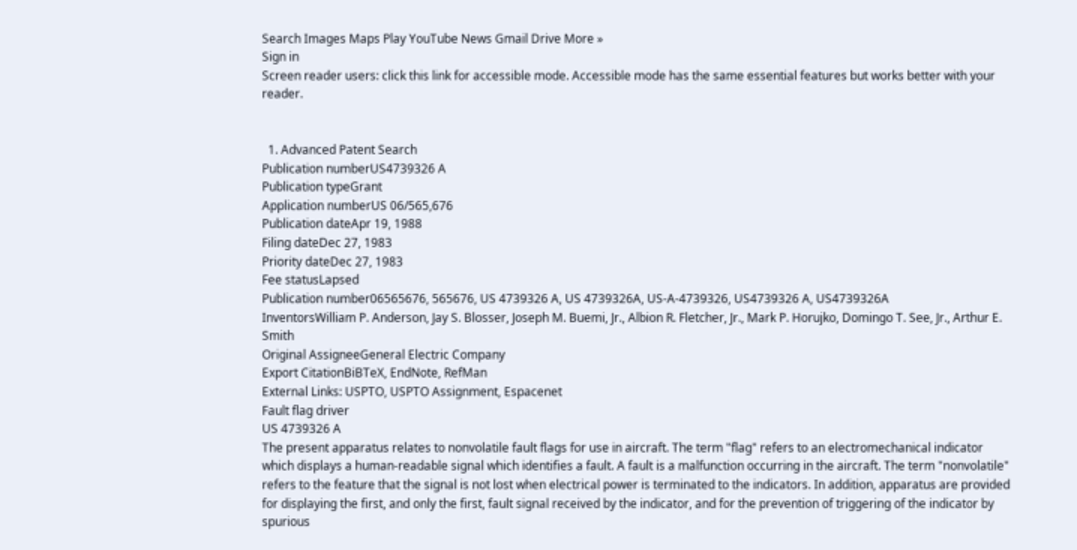Search Images Maps Play YouTube News Gmail Drive More »
Sign in
Screen reader users: click this link for accessible mode. Accessible mode has the same essential features but works better with your reader.


  1. Advanced Patent Search
Publication numberUS4739326 A
Publication typeGrant
Application numberUS 06/565,676
Publication dateApr 19, 1988
Filing dateDec 27, 1983
Priority dateDec 27, 1983
Fee statusLapsed
Publication number06565676, 565676, US 4739326 A, US 4739326A, US-A-4739326, US4739326 A, US4739326A
InventorsWilliam P. Anderson, Jay S. Blosser, Joseph M. Buemi, Jr., Albion R. Fletcher, Jr., Mark P. Horujko, Domingo T. See, Jr., Arthur E. Smith
Original AssigneeGeneral Electric Company
Export CitationBiBTeX, EndNote, RefMan
External Links: USPTO, USPTO Assignment, Espacenet
Fault flag driver
US 4739326 A
The present apparatus relates to nonvolatile fault flags for use in aircraft. The term "flag" refers to an electromechanical indicator which displays a human-readable signal which identifies a fault. A fault is a malfunction occurring in the aircraft. The term "nonvolatile" refers to the feature that the signal is not lost when electrical power is terminated to the indicators. In addition, apparatus are provided for displaying the first, and only the first, fault signal received by the indicator, and for the prevention of triggering of the indicator by spurious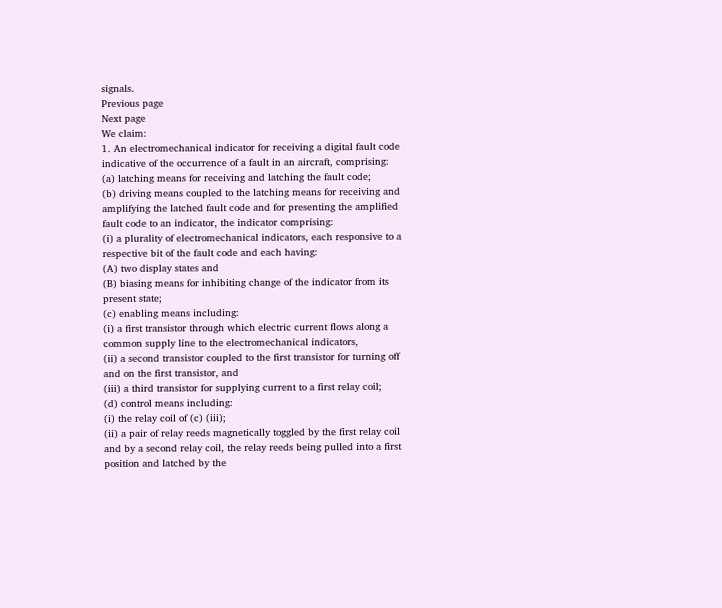signals.
Previous page
Next page
We claim:
1. An electromechanical indicator for receiving a digital fault code indicative of the occurrence of a fault in an aircraft, comprising:
(a) latching means for receiving and latching the fault code;
(b) driving means coupled to the latching means for receiving and amplifying the latched fault code and for presenting the amplified fault code to an indicator, the indicator comprising:
(i) a plurality of electromechanical indicators, each responsive to a respective bit of the fault code and each having:
(A) two display states and
(B) biasing means for inhibiting change of the indicator from its present state;
(c) enabling means including:
(i) a first transistor through which electric current flows along a common supply line to the electromechanical indicators,
(ii) a second transistor coupled to the first transistor for turning off and on the first transistor, and
(iii) a third transistor for supplying current to a first relay coil;
(d) control means including:
(i) the relay coil of (c) (iii);
(ii) a pair of relay reeds magnetically toggled by the first relay coil and by a second relay coil, the relay reeds being pulled into a first position and latched by the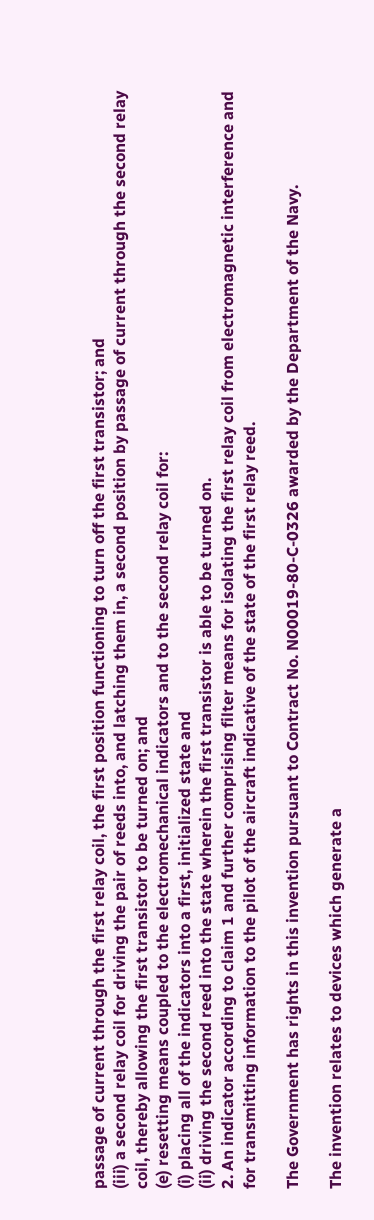passage of current through the first relay coil, the first position functioning to turn off the first transistor; and
(iii) a second relay coil for driving the pair of reeds into, and latching them in, a second position by passage of current through the second relay coil, thereby allowing the first transistor to be turned on; and
(e) resetting means coupled to the electromechanical indicators and to the second relay coil for:
(i) placing all of the indicators into a first, initialized state and
(ii) driving the second reed into the state wherein the first transistor is able to be turned on.
2. An indicator according to claim 1 and further comprising filter means for isolating the first relay coil from electromagnetic interference and for transmitting information to the pilot of the aircraft indicative of the state of the first relay reed.

The Government has rights in this invention pursuant to Contract No. N00019-80-C-0326 awarded by the Department of the Navy.

The invention relates to devices which generate a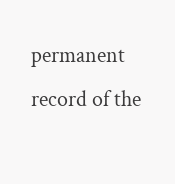permanent record of the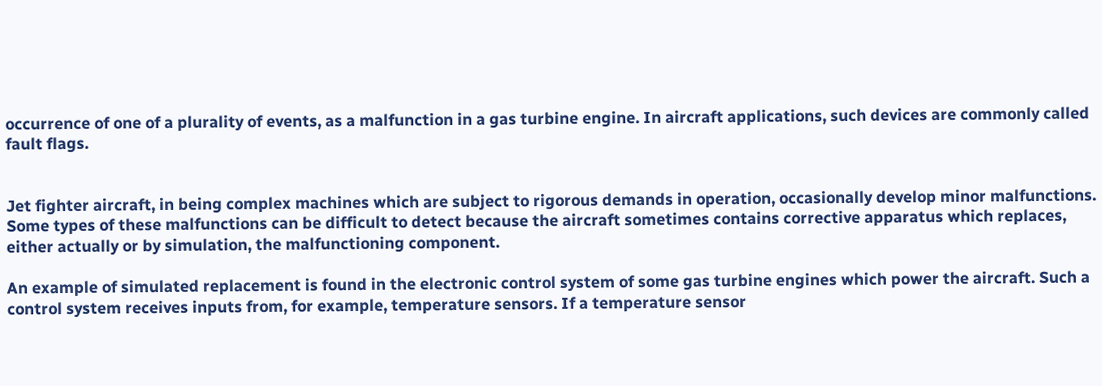occurrence of one of a plurality of events, as a malfunction in a gas turbine engine. In aircraft applications, such devices are commonly called fault flags.


Jet fighter aircraft, in being complex machines which are subject to rigorous demands in operation, occasionally develop minor malfunctions. Some types of these malfunctions can be difficult to detect because the aircraft sometimes contains corrective apparatus which replaces, either actually or by simulation, the malfunctioning component.

An example of simulated replacement is found in the electronic control system of some gas turbine engines which power the aircraft. Such a control system receives inputs from, for example, temperature sensors. If a temperature sensor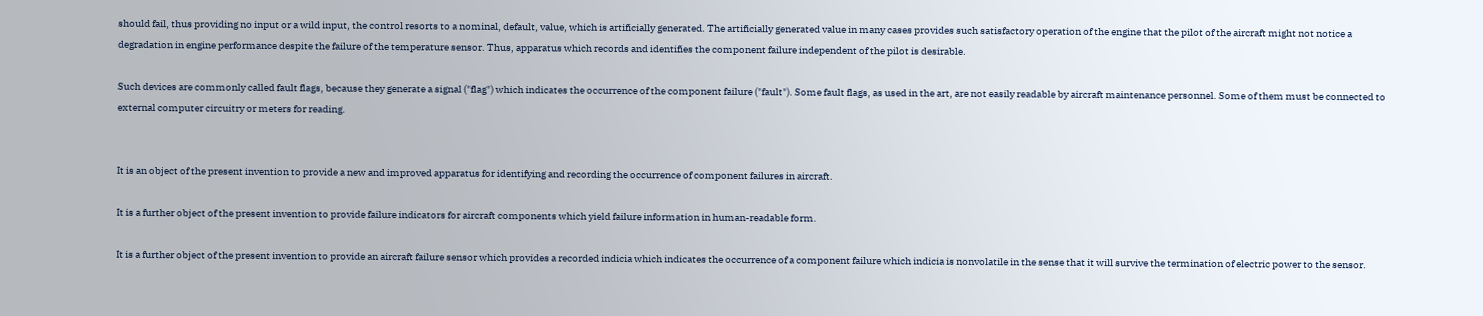should fail, thus providing no input or a wild input, the control resorts to a nominal, default, value, which is artificially generated. The artificially generated value in many cases provides such satisfactory operation of the engine that the pilot of the aircraft might not notice a degradation in engine performance despite the failure of the temperature sensor. Thus, apparatus which records and identifies the component failure independent of the pilot is desirable.

Such devices are commonly called fault flags, because they generate a signal ("flag") which indicates the occurrence of the component failure ("fault"). Some fault flags, as used in the art, are not easily readable by aircraft maintenance personnel. Some of them must be connected to external computer circuitry or meters for reading.


It is an object of the present invention to provide a new and improved apparatus for identifying and recording the occurrence of component failures in aircraft.

It is a further object of the present invention to provide failure indicators for aircraft components which yield failure information in human-readable form.

It is a further object of the present invention to provide an aircraft failure sensor which provides a recorded indicia which indicates the occurrence of a component failure which indicia is nonvolatile in the sense that it will survive the termination of electric power to the sensor.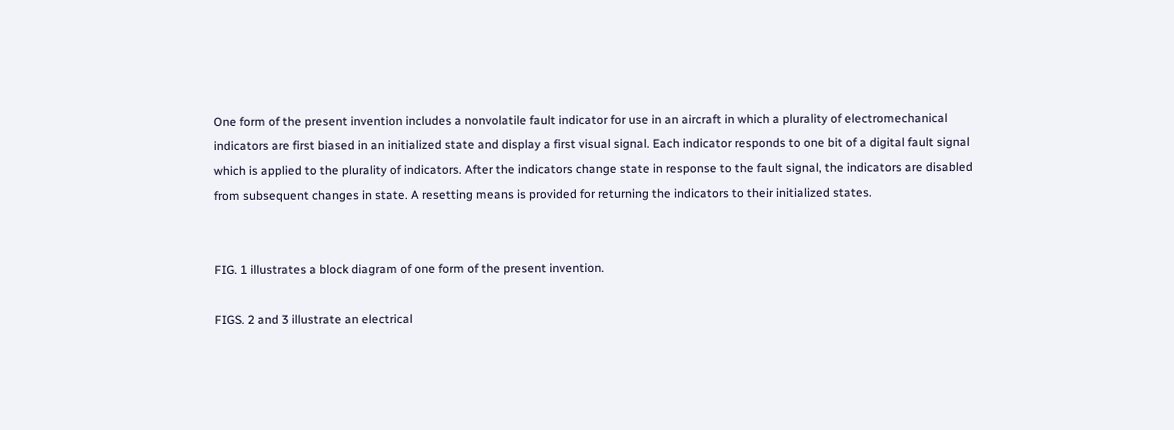One form of the present invention includes a nonvolatile fault indicator for use in an aircraft in which a plurality of electromechanical indicators are first biased in an initialized state and display a first visual signal. Each indicator responds to one bit of a digital fault signal which is applied to the plurality of indicators. After the indicators change state in response to the fault signal, the indicators are disabled from subsequent changes in state. A resetting means is provided for returning the indicators to their initialized states.


FIG. 1 illustrates a block diagram of one form of the present invention.

FIGS. 2 and 3 illustrate an electrical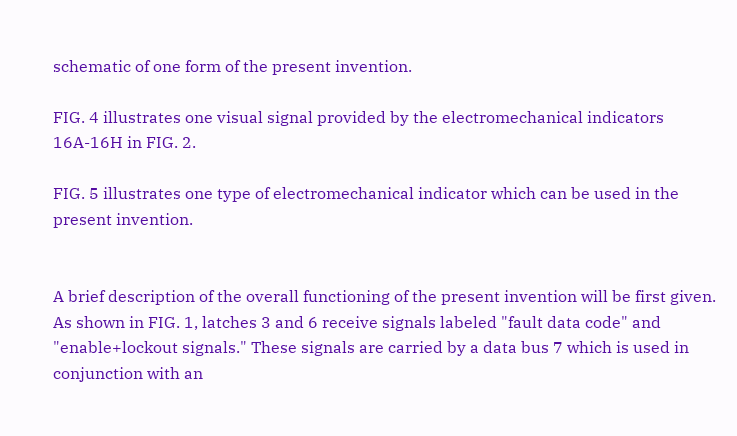schematic of one form of the present invention.

FIG. 4 illustrates one visual signal provided by the electromechanical indicators 16A-16H in FIG. 2.

FIG. 5 illustrates one type of electromechanical indicator which can be used in the present invention.


A brief description of the overall functioning of the present invention will be first given. As shown in FIG. 1, latches 3 and 6 receive signals labeled "fault data code" and "enable+lockout signals." These signals are carried by a data bus 7 which is used in conjunction with an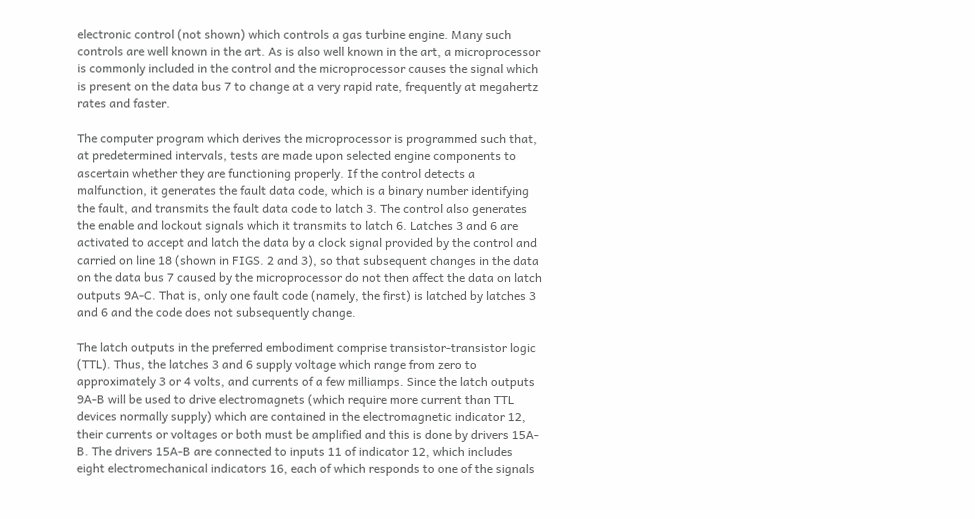electronic control (not shown) which controls a gas turbine engine. Many such controls are well known in the art. As is also well known in the art, a microprocessor is commonly included in the control and the microprocessor causes the signal which is present on the data bus 7 to change at a very rapid rate, frequently at megahertz rates and faster.

The computer program which derives the microprocessor is programmed such that, at predetermined intervals, tests are made upon selected engine components to ascertain whether they are functioning properly. If the control detects a malfunction, it generates the fault data code, which is a binary number identifying the fault, and transmits the fault data code to latch 3. The control also generates the enable and lockout signals which it transmits to latch 6. Latches 3 and 6 are activated to accept and latch the data by a clock signal provided by the control and carried on line 18 (shown in FIGS. 2 and 3), so that subsequent changes in the data on the data bus 7 caused by the microprocessor do not then affect the data on latch outputs 9A-C. That is, only one fault code (namely, the first) is latched by latches 3 and 6 and the code does not subsequently change.

The latch outputs in the preferred embodiment comprise transistor-transistor logic (TTL). Thus, the latches 3 and 6 supply voltage which range from zero to approximately 3 or 4 volts, and currents of a few milliamps. Since the latch outputs 9A-B will be used to drive electromagnets (which require more current than TTL devices normally supply) which are contained in the electromagnetic indicator 12, their currents or voltages or both must be amplified and this is done by drivers 15A-B. The drivers 15A-B are connected to inputs 11 of indicator 12, which includes eight electromechanical indicators 16, each of which responds to one of the signals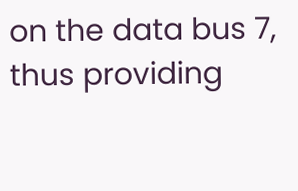on the data bus 7, thus providing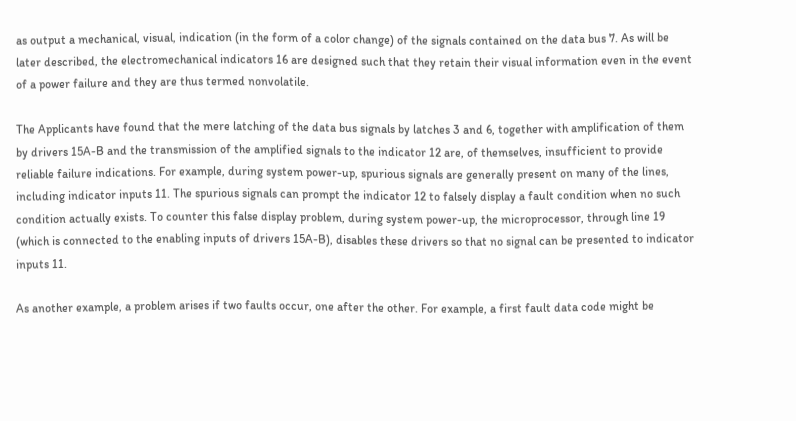as output a mechanical, visual, indication (in the form of a color change) of the signals contained on the data bus 7. As will be later described, the electromechanical indicators 16 are designed such that they retain their visual information even in the event of a power failure and they are thus termed nonvolatile.

The Applicants have found that the mere latching of the data bus signals by latches 3 and 6, together with amplification of them by drivers 15A-B and the transmission of the amplified signals to the indicator 12 are, of themselves, insufficient to provide reliable failure indications. For example, during system power-up, spurious signals are generally present on many of the lines, including indicator inputs 11. The spurious signals can prompt the indicator 12 to falsely display a fault condition when no such condition actually exists. To counter this false display problem, during system power-up, the microprocessor, through line 19 (which is connected to the enabling inputs of drivers 15A-B), disables these drivers so that no signal can be presented to indicator inputs 11.

As another example, a problem arises if two faults occur, one after the other. For example, a first fault data code might be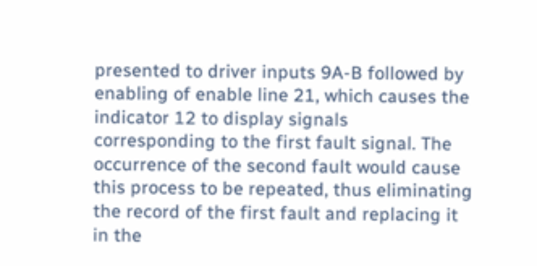presented to driver inputs 9A-B followed by enabling of enable line 21, which causes the indicator 12 to display signals corresponding to the first fault signal. The occurrence of the second fault would cause this process to be repeated, thus eliminating the record of the first fault and replacing it in the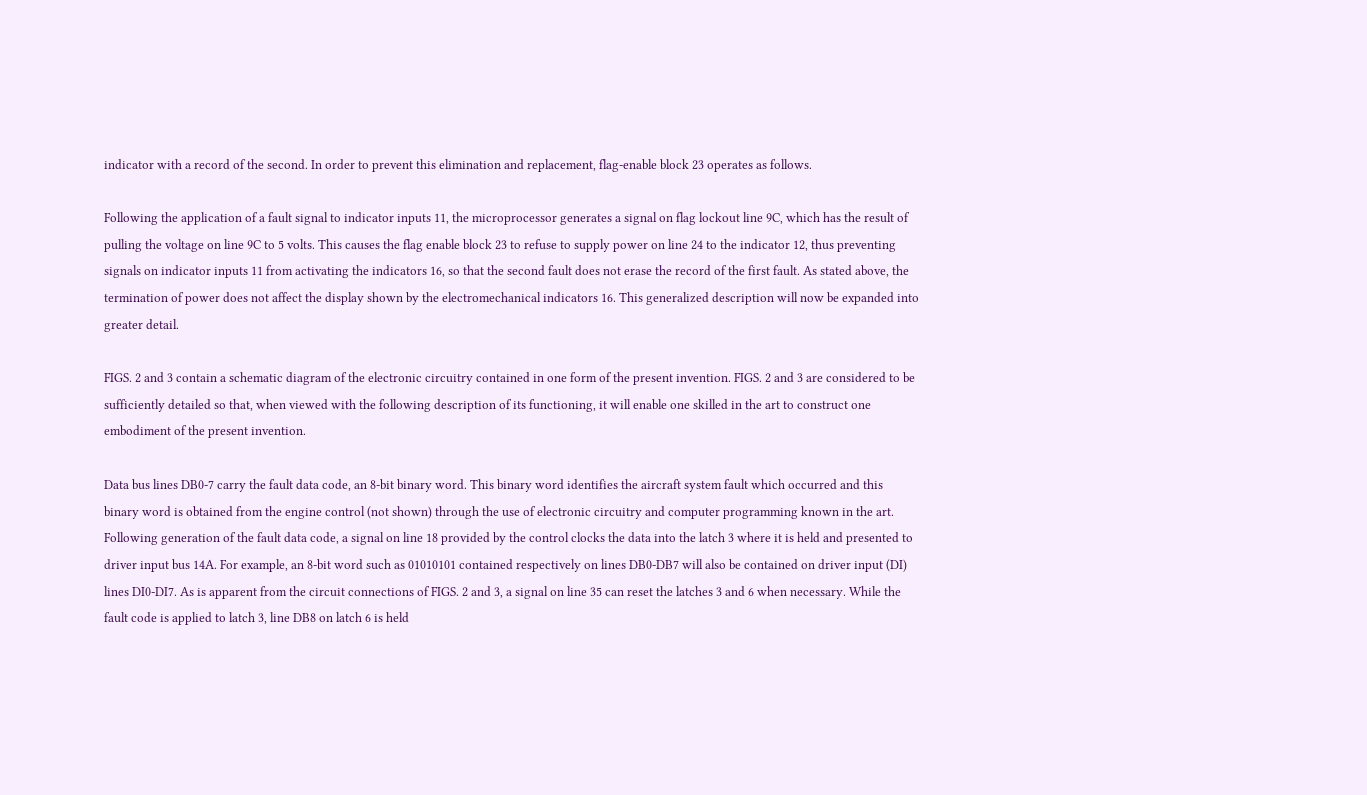indicator with a record of the second. In order to prevent this elimination and replacement, flag-enable block 23 operates as follows.

Following the application of a fault signal to indicator inputs 11, the microprocessor generates a signal on flag lockout line 9C, which has the result of pulling the voltage on line 9C to 5 volts. This causes the flag enable block 23 to refuse to supply power on line 24 to the indicator 12, thus preventing signals on indicator inputs 11 from activating the indicators 16, so that the second fault does not erase the record of the first fault. As stated above, the termination of power does not affect the display shown by the electromechanical indicators 16. This generalized description will now be expanded into greater detail.

FIGS. 2 and 3 contain a schematic diagram of the electronic circuitry contained in one form of the present invention. FIGS. 2 and 3 are considered to be sufficiently detailed so that, when viewed with the following description of its functioning, it will enable one skilled in the art to construct one embodiment of the present invention.

Data bus lines DB0-7 carry the fault data code, an 8-bit binary word. This binary word identifies the aircraft system fault which occurred and this binary word is obtained from the engine control (not shown) through the use of electronic circuitry and computer programming known in the art. Following generation of the fault data code, a signal on line 18 provided by the control clocks the data into the latch 3 where it is held and presented to driver input bus 14A. For example, an 8-bit word such as 01010101 contained respectively on lines DB0-DB7 will also be contained on driver input (DI) lines DI0-DI7. As is apparent from the circuit connections of FIGS. 2 and 3, a signal on line 35 can reset the latches 3 and 6 when necessary. While the fault code is applied to latch 3, line DB8 on latch 6 is held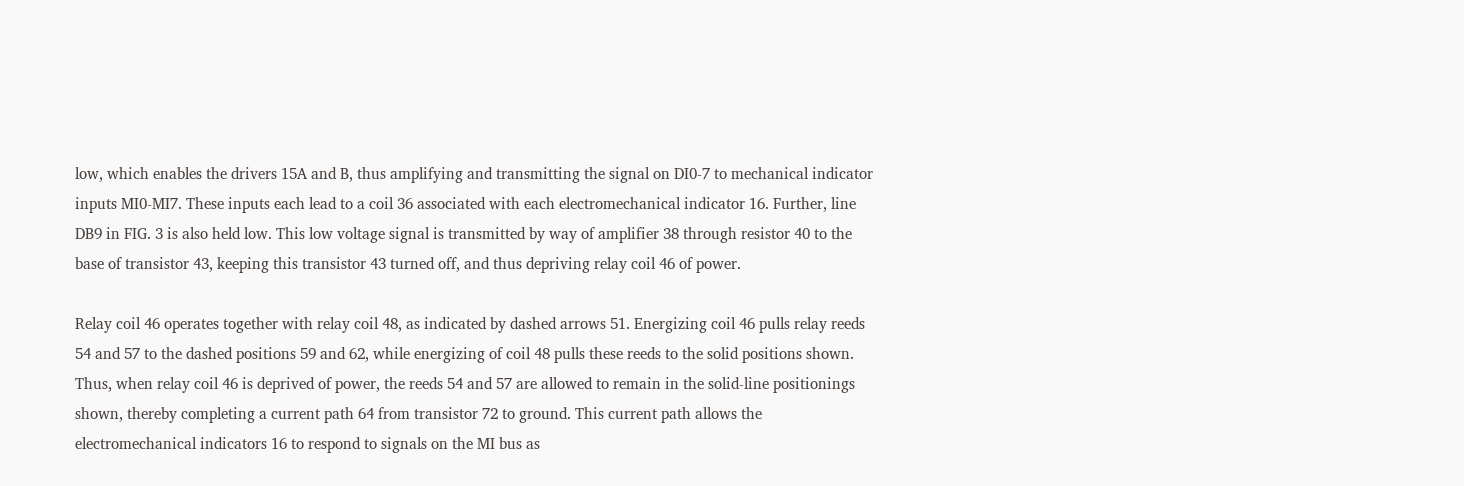low, which enables the drivers 15A and B, thus amplifying and transmitting the signal on DI0-7 to mechanical indicator inputs MI0-MI7. These inputs each lead to a coil 36 associated with each electromechanical indicator 16. Further, line DB9 in FIG. 3 is also held low. This low voltage signal is transmitted by way of amplifier 38 through resistor 40 to the base of transistor 43, keeping this transistor 43 turned off, and thus depriving relay coil 46 of power.

Relay coil 46 operates together with relay coil 48, as indicated by dashed arrows 51. Energizing coil 46 pulls relay reeds 54 and 57 to the dashed positions 59 and 62, while energizing of coil 48 pulls these reeds to the solid positions shown. Thus, when relay coil 46 is deprived of power, the reeds 54 and 57 are allowed to remain in the solid-line positionings shown, thereby completing a current path 64 from transistor 72 to ground. This current path allows the electromechanical indicators 16 to respond to signals on the MI bus as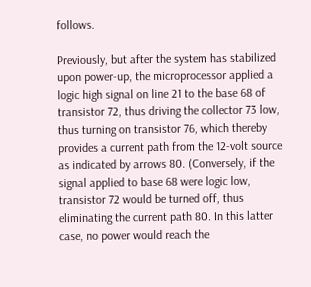follows.

Previously, but after the system has stabilized upon power-up, the microprocessor applied a logic high signal on line 21 to the base 68 of transistor 72, thus driving the collector 73 low, thus turning on transistor 76, which thereby provides a current path from the 12-volt source as indicated by arrows 80. (Conversely, if the signal applied to base 68 were logic low, transistor 72 would be turned off, thus eliminating the current path 80. In this latter case, no power would reach the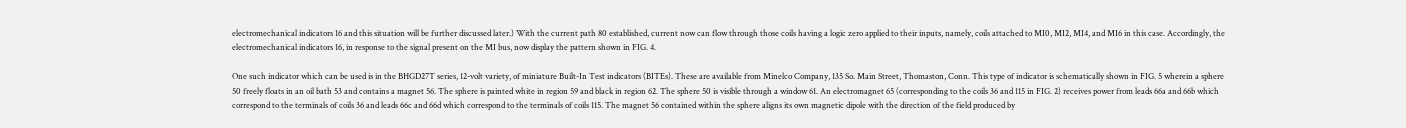electromechanical indicators 16 and this situation will be further discussed later.) With the current path 80 established, current now can flow through those coils having a logic zero applied to their inputs, namely, coils attached to MI0, MI2, MI4, and MI6 in this case. Accordingly, the electromechanical indicators 16, in response to the signal present on the MI bus, now display the pattern shown in FIG. 4.

One such indicator which can be used is in the BHGD27T series, 12-volt variety, of miniature Built-In Test indicators (BITEs). These are available from Minelco Company, 135 So. Main Street, Thomaston, Conn. This type of indicator is schematically shown in FIG. 5 wherein a sphere 50 freely floats in an oil bath 53 and contains a magnet 56. The sphere is painted white in region 59 and black in region 62. The sphere 50 is visible through a window 61. An electromagnet 65 (corresponding to the coils 36 and 115 in FIG. 2) receives power from leads 66a and 66b which correspond to the terminals of coils 36 and leads 66c and 66d which correspond to the terminals of coils 115. The magnet 56 contained within the sphere aligns its own magnetic dipole with the direction of the field produced by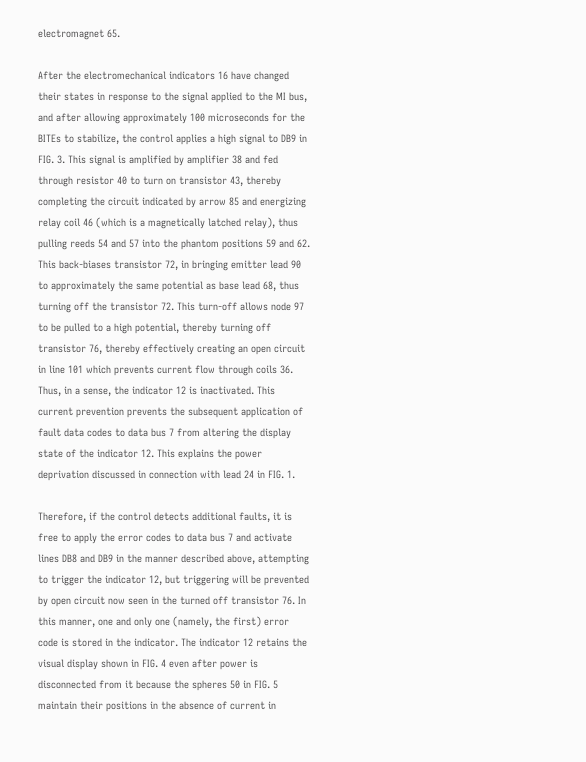electromagnet 65.

After the electromechanical indicators 16 have changed their states in response to the signal applied to the MI bus, and after allowing approximately 100 microseconds for the BITEs to stabilize, the control applies a high signal to DB9 in FIG. 3. This signal is amplified by amplifier 38 and fed through resistor 40 to turn on transistor 43, thereby completing the circuit indicated by arrow 85 and energizing relay coil 46 (which is a magnetically latched relay), thus pulling reeds 54 and 57 into the phantom positions 59 and 62. This back-biases transistor 72, in bringing emitter lead 90 to approximately the same potential as base lead 68, thus turning off the transistor 72. This turn-off allows node 97 to be pulled to a high potential, thereby turning off transistor 76, thereby effectively creating an open circuit in line 101 which prevents current flow through coils 36. Thus, in a sense, the indicator 12 is inactivated. This current prevention prevents the subsequent application of fault data codes to data bus 7 from altering the display state of the indicator 12. This explains the power deprivation discussed in connection with lead 24 in FIG. 1.

Therefore, if the control detects additional faults, it is free to apply the error codes to data bus 7 and activate lines DB8 and DB9 in the manner described above, attempting to trigger the indicator 12, but triggering will be prevented by open circuit now seen in the turned off transistor 76. In this manner, one and only one (namely, the first) error code is stored in the indicator. The indicator 12 retains the visual display shown in FIG. 4 even after power is disconnected from it because the spheres 50 in FIG. 5 maintain their positions in the absence of current in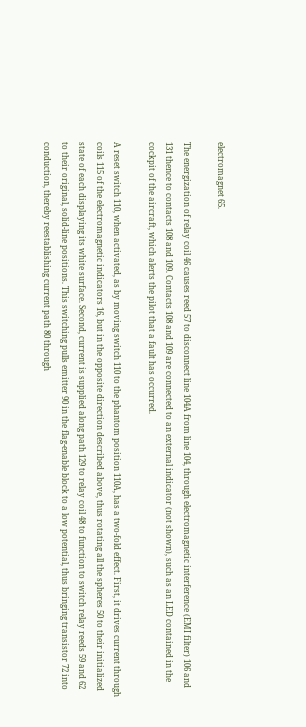electromagnet 65.

The energization of relay coil 46 causes reed 57 to disconnect line 104A from line 104, through electromagnetic interference (EMI filter) 106 and 131 thence to contacts 108 and 109. Contacts 108 and 109 are connected to an external indicator (not shown), such as an LED contained in the cockpit of the aircraft, which alerts the pilot that a fault has occurred.

A reset switch 110, when activated, as by moving switch 110 to the phantom position 110A, has a two-fold effect. First, it drives current through coils 115 of the electromagnetic indicators 16, but in the opposite direction described above, thus rotating all the spheres 50 to their initialized state of each displaying its white surface. Second, current is supplied along path 129 to relay coil 48 to function to switch relay reeds 59 and 62 to their original, solid-line positions. This switching pulls emitter 90 in the flag-enable block to a low potential, thus bringing transistor 72 into conduction, thereby reestablishing current path 80 through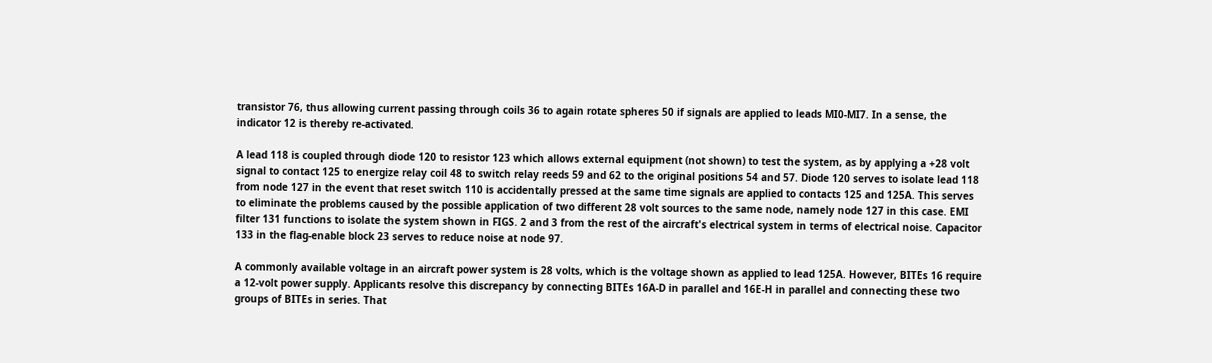transistor 76, thus allowing current passing through coils 36 to again rotate spheres 50 if signals are applied to leads MI0-MI7. In a sense, the indicator 12 is thereby re-activated.

A lead 118 is coupled through diode 120 to resistor 123 which allows external equipment (not shown) to test the system, as by applying a +28 volt signal to contact 125 to energize relay coil 48 to switch relay reeds 59 and 62 to the original positions 54 and 57. Diode 120 serves to isolate lead 118 from node 127 in the event that reset switch 110 is accidentally pressed at the same time signals are applied to contacts 125 and 125A. This serves to eliminate the problems caused by the possible application of two different 28 volt sources to the same node, namely node 127 in this case. EMI filter 131 functions to isolate the system shown in FIGS. 2 and 3 from the rest of the aircraft's electrical system in terms of electrical noise. Capacitor 133 in the flag-enable block 23 serves to reduce noise at node 97.

A commonly available voltage in an aircraft power system is 28 volts, which is the voltage shown as applied to lead 125A. However, BITEs 16 require a 12-volt power supply. Applicants resolve this discrepancy by connecting BITEs 16A-D in parallel and 16E-H in parallel and connecting these two groups of BITEs in series. That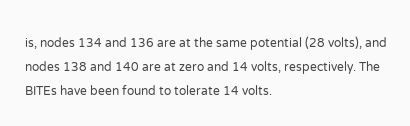is, nodes 134 and 136 are at the same potential (28 volts), and nodes 138 and 140 are at zero and 14 volts, respectively. The BITEs have been found to tolerate 14 volts.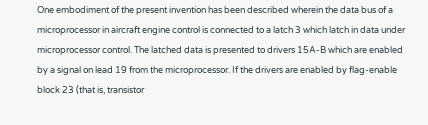One embodiment of the present invention has been described wherein the data bus of a microprocessor in aircraft engine control is connected to a latch 3 which latch in data under microprocessor control. The latched data is presented to drivers 15A-B which are enabled by a signal on lead 19 from the microprocessor. If the drivers are enabled by flag-enable block 23 (that is, transistor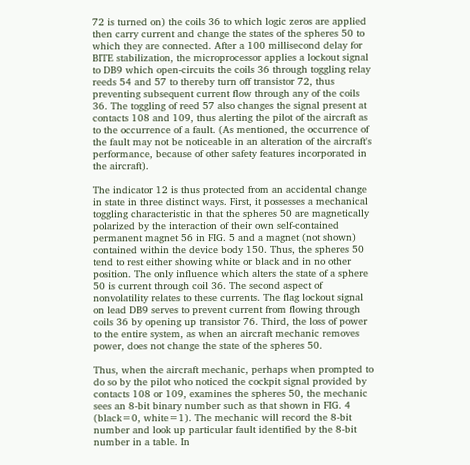72 is turned on) the coils 36 to which logic zeros are applied then carry current and change the states of the spheres 50 to which they are connected. After a 100 millisecond delay for BITE stabilization, the microprocessor applies a lockout signal to DB9 which open-circuits the coils 36 through toggling relay reeds 54 and 57 to thereby turn off transistor 72, thus preventing subsequent current flow through any of the coils 36. The toggling of reed 57 also changes the signal present at contacts 108 and 109, thus alerting the pilot of the aircraft as to the occurrence of a fault. (As mentioned, the occurrence of the fault may not be noticeable in an alteration of the aircraft's performance, because of other safety features incorporated in the aircraft).

The indicator 12 is thus protected from an accidental change in state in three distinct ways. First, it possesses a mechanical toggling characteristic in that the spheres 50 are magnetically polarized by the interaction of their own self-contained permanent magnet 56 in FIG. 5 and a magnet (not shown) contained within the device body 150. Thus, the spheres 50 tend to rest either showing white or black and in no other position. The only influence which alters the state of a sphere 50 is current through coil 36. The second aspect of nonvolatility relates to these currents. The flag lockout signal on lead DB9 serves to prevent current from flowing through coils 36 by opening up transistor 76. Third, the loss of power to the entire system, as when an aircraft mechanic removes power, does not change the state of the spheres 50.

Thus, when the aircraft mechanic, perhaps when prompted to do so by the pilot who noticed the cockpit signal provided by contacts 108 or 109, examines the spheres 50, the mechanic sees an 8-bit binary number such as that shown in FIG. 4 (black=0, white=1). The mechanic will record the 8-bit number and look up particular fault identified by the 8-bit number in a table. In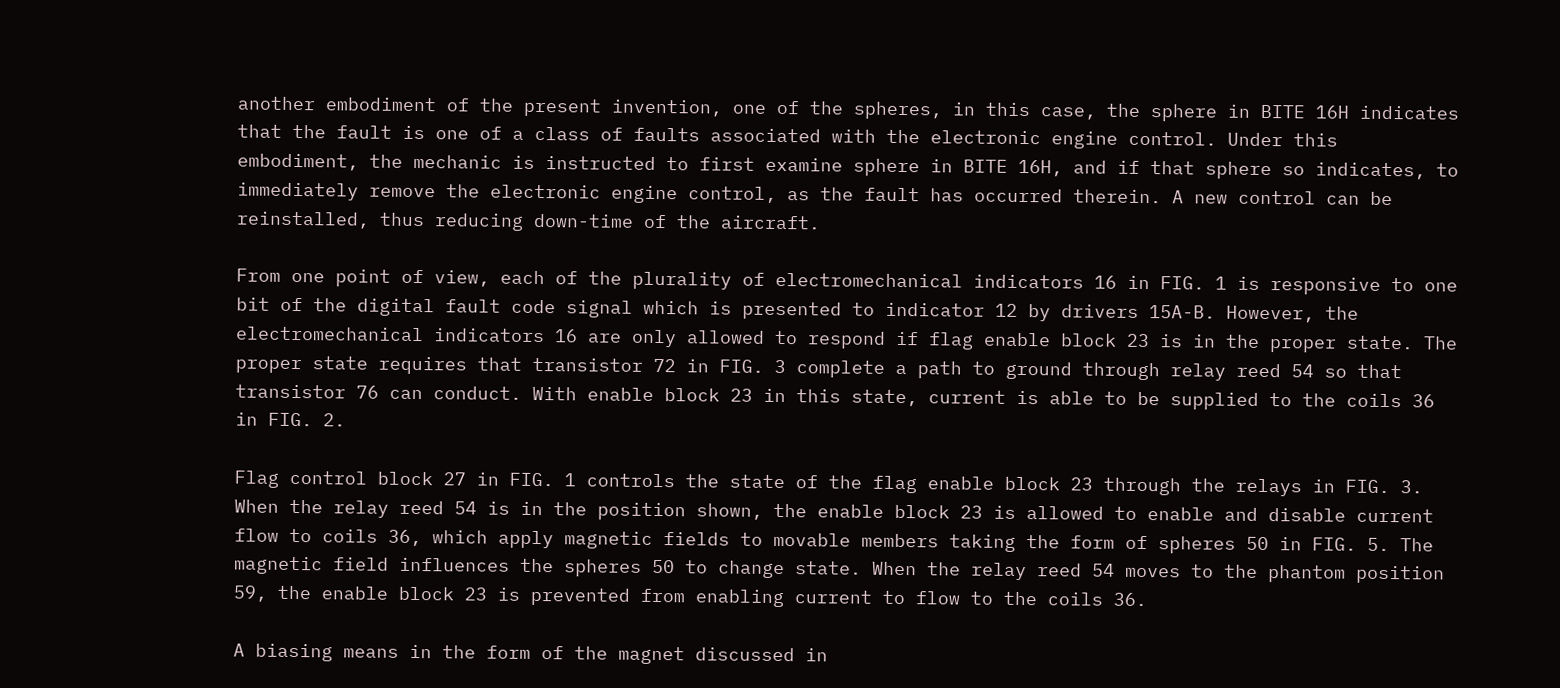another embodiment of the present invention, one of the spheres, in this case, the sphere in BITE 16H indicates that the fault is one of a class of faults associated with the electronic engine control. Under this embodiment, the mechanic is instructed to first examine sphere in BITE 16H, and if that sphere so indicates, to immediately remove the electronic engine control, as the fault has occurred therein. A new control can be reinstalled, thus reducing down-time of the aircraft.

From one point of view, each of the plurality of electromechanical indicators 16 in FIG. 1 is responsive to one bit of the digital fault code signal which is presented to indicator 12 by drivers 15A-B. However, the electromechanical indicators 16 are only allowed to respond if flag enable block 23 is in the proper state. The proper state requires that transistor 72 in FIG. 3 complete a path to ground through relay reed 54 so that transistor 76 can conduct. With enable block 23 in this state, current is able to be supplied to the coils 36 in FIG. 2.

Flag control block 27 in FIG. 1 controls the state of the flag enable block 23 through the relays in FIG. 3. When the relay reed 54 is in the position shown, the enable block 23 is allowed to enable and disable current flow to coils 36, which apply magnetic fields to movable members taking the form of spheres 50 in FIG. 5. The magnetic field influences the spheres 50 to change state. When the relay reed 54 moves to the phantom position 59, the enable block 23 is prevented from enabling current to flow to the coils 36.

A biasing means in the form of the magnet discussed in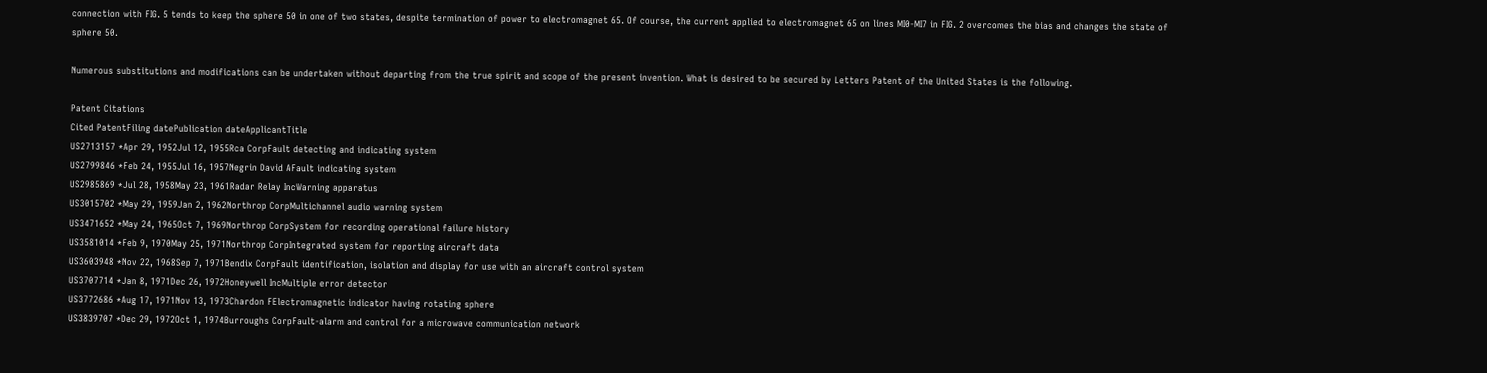connection with FIG. 5 tends to keep the sphere 50 in one of two states, despite termination of power to electromagnet 65. Of course, the current applied to electromagnet 65 on lines MI0-MI7 in FIG. 2 overcomes the bias and changes the state of sphere 50.

Numerous substitutions and modifications can be undertaken without departing from the true spirit and scope of the present invention. What is desired to be secured by Letters Patent of the United States is the following.

Patent Citations
Cited PatentFiling datePublication dateApplicantTitle
US2713157 *Apr 29, 1952Jul 12, 1955Rca CorpFault detecting and indicating system
US2799846 *Feb 24, 1955Jul 16, 1957Negrin David AFault indicating system
US2985869 *Jul 28, 1958May 23, 1961Radar Relay IncWarning apparatus
US3015702 *May 29, 1959Jan 2, 1962Northrop CorpMultichannel audio warning system
US3471652 *May 24, 1965Oct 7, 1969Northrop CorpSystem for recording operational failure history
US3581014 *Feb 9, 1970May 25, 1971Northrop CorpIntegrated system for reporting aircraft data
US3603948 *Nov 22, 1968Sep 7, 1971Bendix CorpFault identification, isolation and display for use with an aircraft control system
US3707714 *Jan 8, 1971Dec 26, 1972Honeywell IncMultiple error detector
US3772686 *Aug 17, 1971Nov 13, 1973Chardon FElectromagnetic indicator having rotating sphere
US3839707 *Dec 29, 1972Oct 1, 1974Burroughs CorpFault-alarm and control for a microwave communication network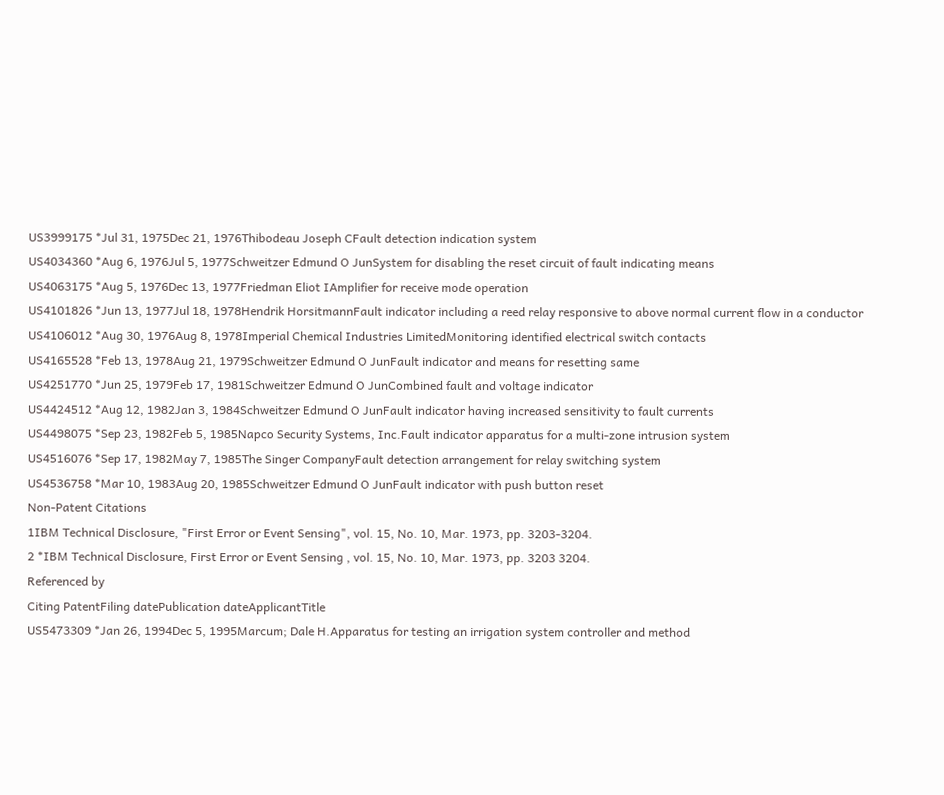US3999175 *Jul 31, 1975Dec 21, 1976Thibodeau Joseph CFault detection indication system
US4034360 *Aug 6, 1976Jul 5, 1977Schweitzer Edmund O JunSystem for disabling the reset circuit of fault indicating means
US4063175 *Aug 5, 1976Dec 13, 1977Friedman Eliot IAmplifier for receive mode operation
US4101826 *Jun 13, 1977Jul 18, 1978Hendrik HorsitmannFault indicator including a reed relay responsive to above normal current flow in a conductor
US4106012 *Aug 30, 1976Aug 8, 1978Imperial Chemical Industries LimitedMonitoring identified electrical switch contacts
US4165528 *Feb 13, 1978Aug 21, 1979Schweitzer Edmund O JunFault indicator and means for resetting same
US4251770 *Jun 25, 1979Feb 17, 1981Schweitzer Edmund O JunCombined fault and voltage indicator
US4424512 *Aug 12, 1982Jan 3, 1984Schweitzer Edmund O JunFault indicator having increased sensitivity to fault currents
US4498075 *Sep 23, 1982Feb 5, 1985Napco Security Systems, Inc.Fault indicator apparatus for a multi-zone intrusion system
US4516076 *Sep 17, 1982May 7, 1985The Singer CompanyFault detection arrangement for relay switching system
US4536758 *Mar 10, 1983Aug 20, 1985Schweitzer Edmund O JunFault indicator with push button reset
Non-Patent Citations
1IBM Technical Disclosure, "First Error or Event Sensing", vol. 15, No. 10, Mar. 1973, pp. 3203-3204.
2 *IBM Technical Disclosure, First Error or Event Sensing , vol. 15, No. 10, Mar. 1973, pp. 3203 3204.
Referenced by
Citing PatentFiling datePublication dateApplicantTitle
US5473309 *Jan 26, 1994Dec 5, 1995Marcum; Dale H.Apparatus for testing an irrigation system controller and method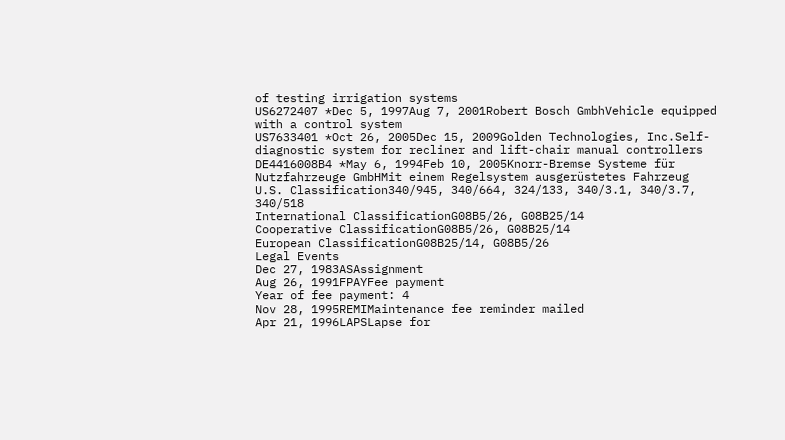of testing irrigation systems
US6272407 *Dec 5, 1997Aug 7, 2001Robert Bosch GmbhVehicle equipped with a control system
US7633401 *Oct 26, 2005Dec 15, 2009Golden Technologies, Inc.Self-diagnostic system for recliner and lift-chair manual controllers
DE4416008B4 *May 6, 1994Feb 10, 2005Knorr-Bremse Systeme für Nutzfahrzeuge GmbHMit einem Regelsystem ausgerüstetes Fahrzeug
U.S. Classification340/945, 340/664, 324/133, 340/3.1, 340/3.7, 340/518
International ClassificationG08B5/26, G08B25/14
Cooperative ClassificationG08B5/26, G08B25/14
European ClassificationG08B25/14, G08B5/26
Legal Events
Dec 27, 1983ASAssignment
Aug 26, 1991FPAYFee payment
Year of fee payment: 4
Nov 28, 1995REMIMaintenance fee reminder mailed
Apr 21, 1996LAPSLapse for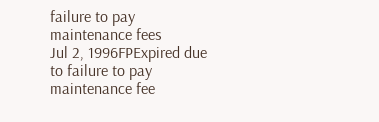failure to pay maintenance fees
Jul 2, 1996FPExpired due to failure to pay maintenance fee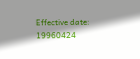Effective date: 19960424